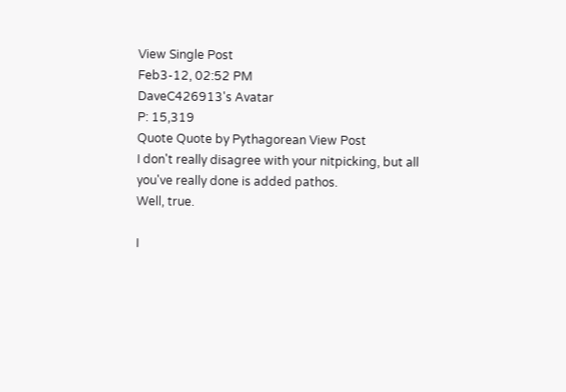View Single Post
Feb3-12, 02:52 PM
DaveC426913's Avatar
P: 15,319
Quote Quote by Pythagorean View Post
I don't really disagree with your nitpicking, but all you've really done is added pathos.
Well, true.

I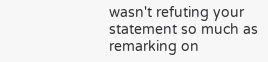wasn't refuting your statement so much as remarking on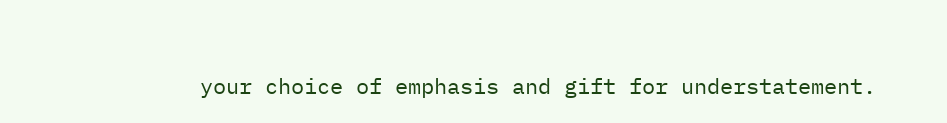your choice of emphasis and gift for understatement.